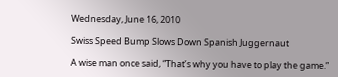Wednesday, June 16, 2010

Swiss Speed Bump Slows Down Spanish Juggernaut

A wise man once said, “That’s why you have to play the game.”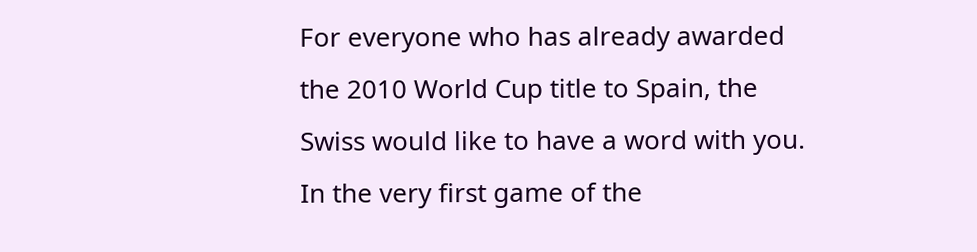For everyone who has already awarded the 2010 World Cup title to Spain, the Swiss would like to have a word with you. In the very first game of the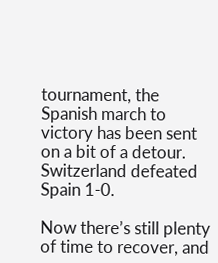tournament, the Spanish march to victory has been sent on a bit of a detour. Switzerland defeated Spain 1-0.

Now there’s still plenty of time to recover, and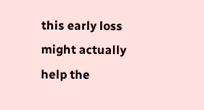this early loss might actually help the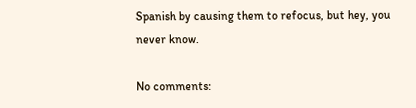Spanish by causing them to refocus, but hey, you never know.

No comments: